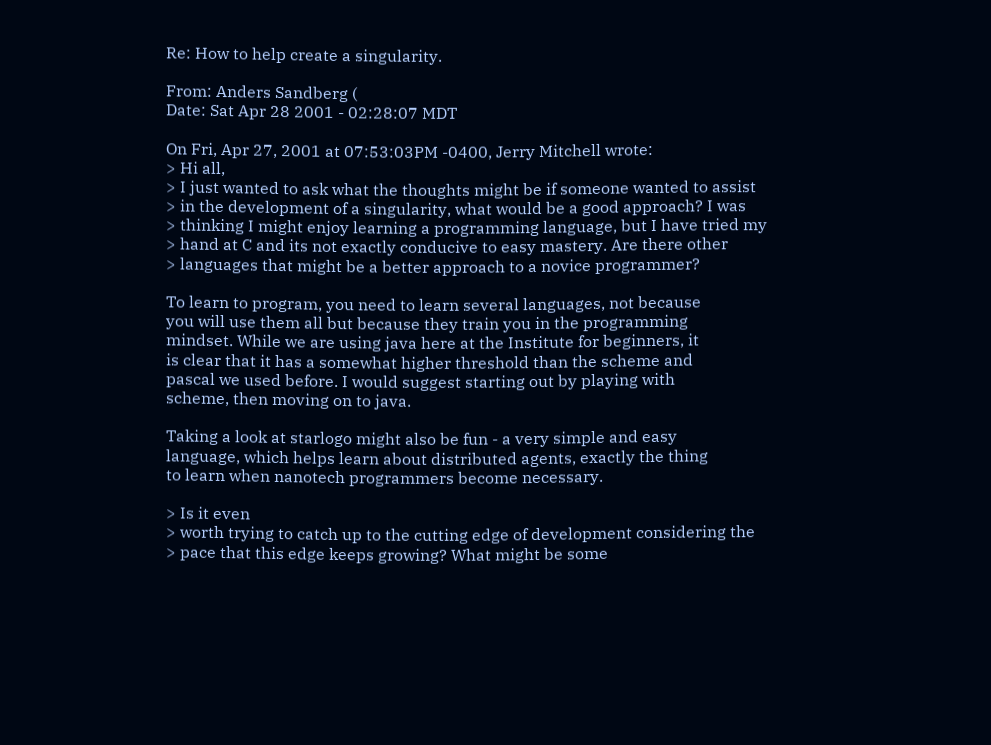Re: How to help create a singularity.

From: Anders Sandberg (
Date: Sat Apr 28 2001 - 02:28:07 MDT

On Fri, Apr 27, 2001 at 07:53:03PM -0400, Jerry Mitchell wrote:
> Hi all,
> I just wanted to ask what the thoughts might be if someone wanted to assist
> in the development of a singularity, what would be a good approach? I was
> thinking I might enjoy learning a programming language, but I have tried my
> hand at C and its not exactly conducive to easy mastery. Are there other
> languages that might be a better approach to a novice programmer?

To learn to program, you need to learn several languages, not because
you will use them all but because they train you in the programming
mindset. While we are using java here at the Institute for beginners, it
is clear that it has a somewhat higher threshold than the scheme and
pascal we used before. I would suggest starting out by playing with
scheme, then moving on to java.

Taking a look at starlogo might also be fun - a very simple and easy
language, which helps learn about distributed agents, exactly the thing
to learn when nanotech programmers become necessary.

> Is it even
> worth trying to catch up to the cutting edge of development considering the
> pace that this edge keeps growing? What might be some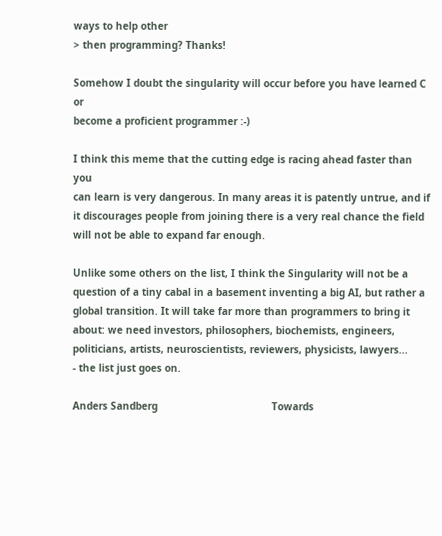ways to help other
> then programming? Thanks!

Somehow I doubt the singularity will occur before you have learned C or
become a proficient programmer :-)

I think this meme that the cutting edge is racing ahead faster than you
can learn is very dangerous. In many areas it is patently untrue, and if
it discourages people from joining there is a very real chance the field
will not be able to expand far enough.

Unlike some others on the list, I think the Singularity will not be a
question of a tiny cabal in a basement inventing a big AI, but rather a
global transition. It will take far more than programmers to bring it
about: we need investors, philosophers, biochemists, engineers,
politicians, artists, neuroscientists, reviewers, physicists, lawyers...
- the list just goes on.

Anders Sandberg                                      Towards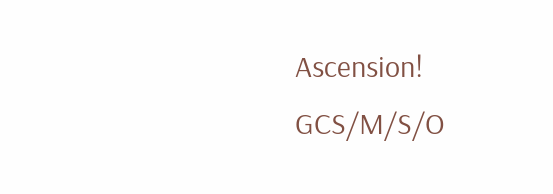Ascension!
GCS/M/S/O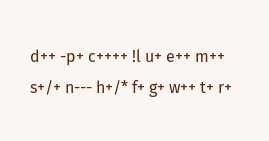d++ -p+ c++++ !l u+ e++ m++ s+/+ n--- h+/* f+ g+ w++ t+ r+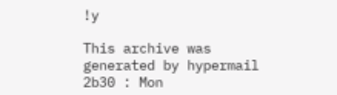!y

This archive was generated by hypermail 2b30 : Mon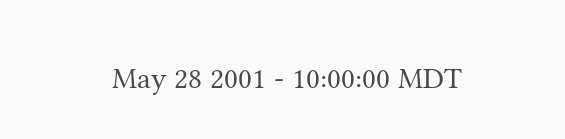May 28 2001 - 10:00:00 MDT